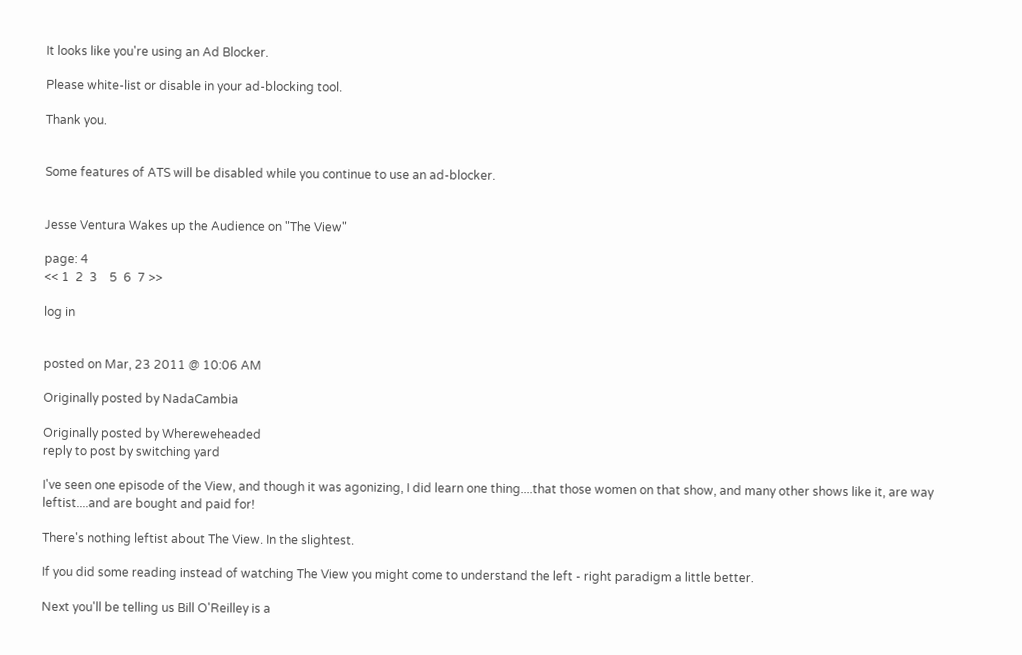It looks like you're using an Ad Blocker.

Please white-list or disable in your ad-blocking tool.

Thank you.


Some features of ATS will be disabled while you continue to use an ad-blocker.


Jesse Ventura Wakes up the Audience on "The View"

page: 4
<< 1  2  3    5  6  7 >>

log in


posted on Mar, 23 2011 @ 10:06 AM

Originally posted by NadaCambia

Originally posted by Whereweheaded
reply to post by switching yard

I've seen one episode of the View, and though it was agonizing, I did learn one thing....that those women on that show, and many other shows like it, are way leftist....and are bought and paid for!

There's nothing leftist about The View. In the slightest.

If you did some reading instead of watching The View you might come to understand the left - right paradigm a little better.

Next you'll be telling us Bill O'Reilley is a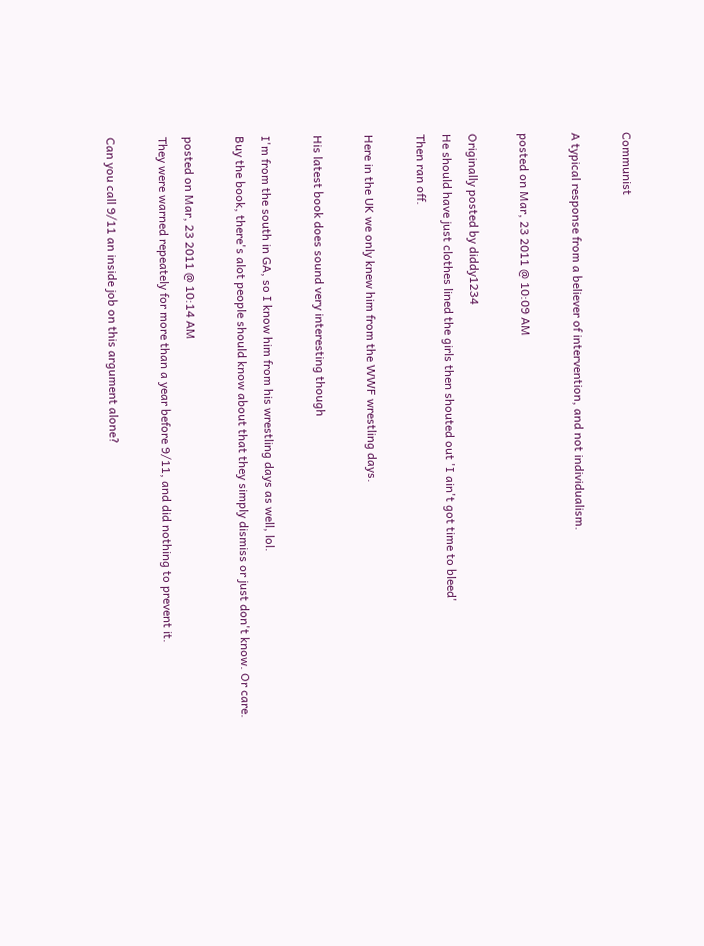Communist

A typical response from a believer of intervention, and not individualism.

posted on Mar, 23 2011 @ 10:09 AM

Originally posted by diddy1234
He should have just clothes lined the girls then shouted out 'I ain't got time to bleed'
Then ran off.

Here in the UK we only knew him from the WWF wrestling days.

His latest book does sound very interesting though

I'm from the south in GA, so I know him from his wrestling days as well, lol.
Buy the book, there's alot people should know about that they simply dismiss or just don't know. Or care.

posted on Mar, 23 2011 @ 10:14 AM
They were warned repeately for more than a year before 9/11, and did nothing to prevent it.

Can you call 9/11 an inside job on this argument alone?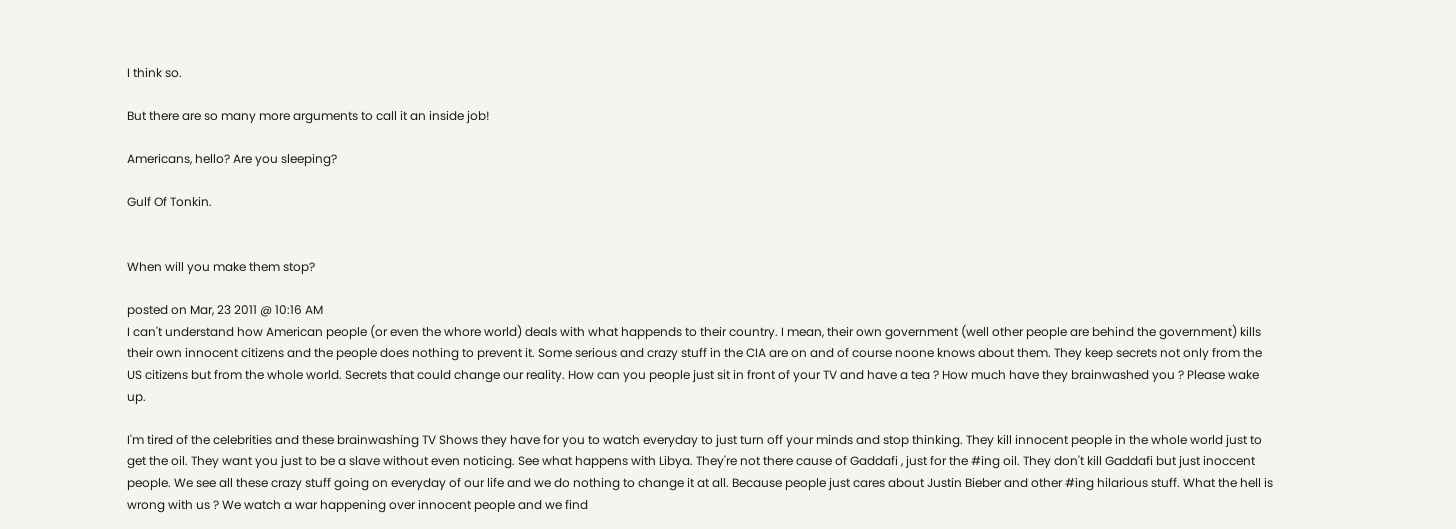I think so.

But there are so many more arguments to call it an inside job!

Americans, hello? Are you sleeping?

Gulf Of Tonkin.


When will you make them stop?

posted on Mar, 23 2011 @ 10:16 AM
I can't understand how American people (or even the whore world) deals with what happends to their country. I mean, their own government (well other people are behind the government) kills their own innocent citizens and the people does nothing to prevent it. Some serious and crazy stuff in the CIA are on and of course noone knows about them. They keep secrets not only from the US citizens but from the whole world. Secrets that could change our reality. How can you people just sit in front of your TV and have a tea ? How much have they brainwashed you ? Please wake up.

I'm tired of the celebrities and these brainwashing TV Shows they have for you to watch everyday to just turn off your minds and stop thinking. They kill innocent people in the whole world just to get the oil. They want you just to be a slave without even noticing. See what happens with Libya. They're not there cause of Gaddafi , just for the #ing oil. They don't kill Gaddafi but just inoccent people. We see all these crazy stuff going on everyday of our life and we do nothing to change it at all. Because people just cares about Justin Bieber and other #ing hilarious stuff. What the hell is wrong with us ? We watch a war happening over innocent people and we find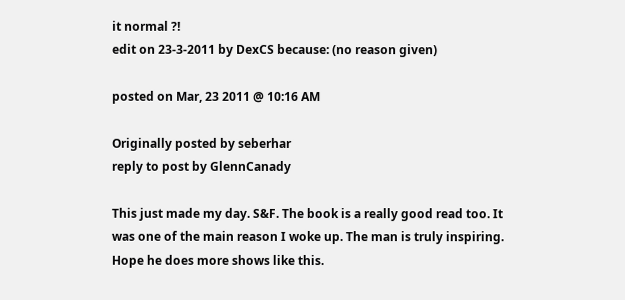it normal ?!
edit on 23-3-2011 by DexCS because: (no reason given)

posted on Mar, 23 2011 @ 10:16 AM

Originally posted by seberhar
reply to post by GlennCanady

This just made my day. S&F. The book is a really good read too. It was one of the main reason I woke up. The man is truly inspiring. Hope he does more shows like this.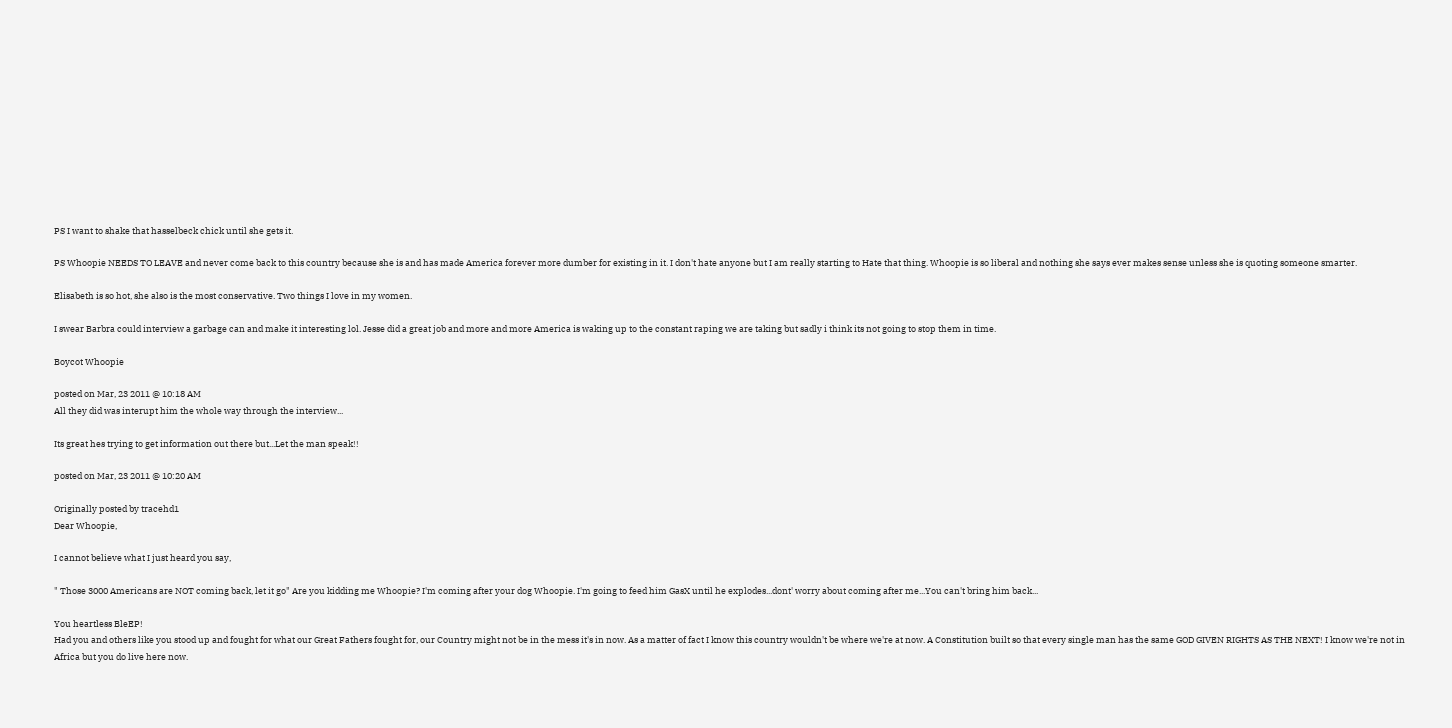PS I want to shake that hasselbeck chick until she gets it.

PS Whoopie NEEDS TO LEAVE and never come back to this country because she is and has made America forever more dumber for existing in it. I don't hate anyone but I am really starting to Hate that thing. Whoopie is so liberal and nothing she says ever makes sense unless she is quoting someone smarter.

Elisabeth is so hot, she also is the most conservative. Two things I love in my women.

I swear Barbra could interview a garbage can and make it interesting lol. Jesse did a great job and more and more America is waking up to the constant raping we are taking but sadly i think its not going to stop them in time.

Boycot Whoopie

posted on Mar, 23 2011 @ 10:18 AM
All they did was interupt him the whole way through the interview...

Its great hes trying to get information out there but...Let the man speak!!

posted on Mar, 23 2011 @ 10:20 AM

Originally posted by tracehd1
Dear Whoopie,

I cannot believe what I just heard you say,

" Those 3000 Americans are NOT coming back, let it go" Are you kidding me Whoopie? I'm coming after your dog Whoopie. I'm going to feed him GasX until he explodes...dont' worry about coming after me...You can't bring him back...

You heartless BleEP!
Had you and others like you stood up and fought for what our Great Fathers fought for, our Country might not be in the mess it's in now. As a matter of fact I know this country wouldn't be where we're at now. A Constitution built so that every single man has the same GOD GIVEN RIGHTS AS THE NEXT! I know we're not in Africa but you do live here now.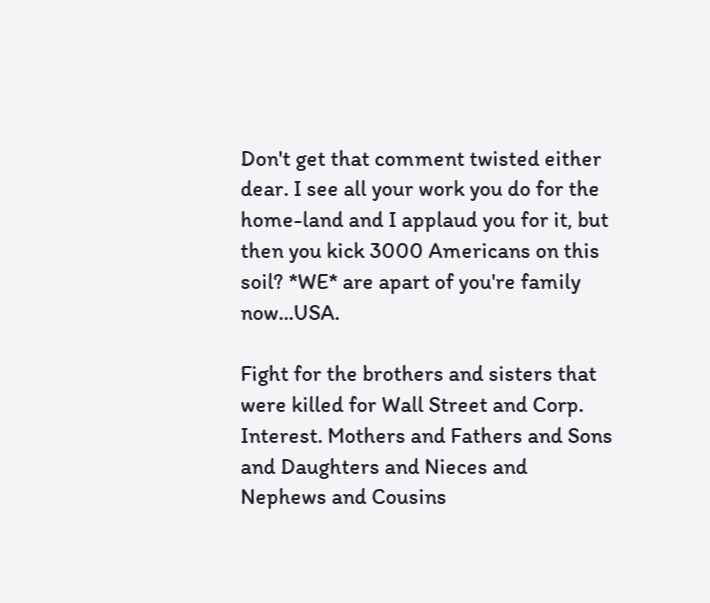Don't get that comment twisted either dear. I see all your work you do for the home-land and I applaud you for it, but then you kick 3000 Americans on this soil? *WE* are apart of you're family now...USA.

Fight for the brothers and sisters that were killed for Wall Street and Corp. Interest. Mothers and Fathers and Sons and Daughters and Nieces and Nephews and Cousins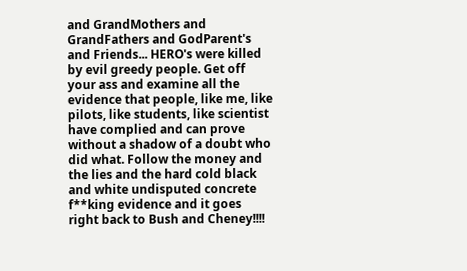and GrandMothers and GrandFathers and GodParent's and Friends... HERO's were killed by evil greedy people. Get off your ass and examine all the evidence that people, like me, like pilots, like students, like scientist have complied and can prove without a shadow of a doubt who did what. Follow the money and the lies and the hard cold black and white undisputed concrete f**king evidence and it goes right back to Bush and Cheney!!!!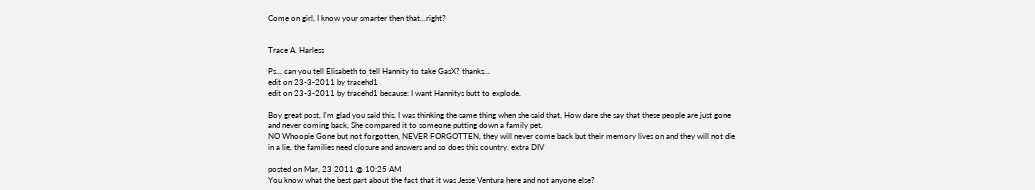Come on girl, I know your smarter then that...right?


Trace A. Harless

Ps... can you tell Elisabeth to tell Hannity to take GasX? thanks...
edit on 23-3-2011 by tracehd1
edit on 23-3-2011 by tracehd1 because: I want Hannitys butt to explode.

Boy great post, I'm glad you said this, I was thinking the same thing when she said that, How dare she say that these people are just gone and never coming back, She compared it to someone putting down a family pet.
NO Whoopie Gone but not forgotten, NEVER FORGOTTEN, they will never come back but their memory lives on and they will not die in a lie, the families need closure and answers and so does this country. extra DIV

posted on Mar, 23 2011 @ 10:25 AM
You know what the best part about the fact that it was Jesse Ventura here and not anyone else?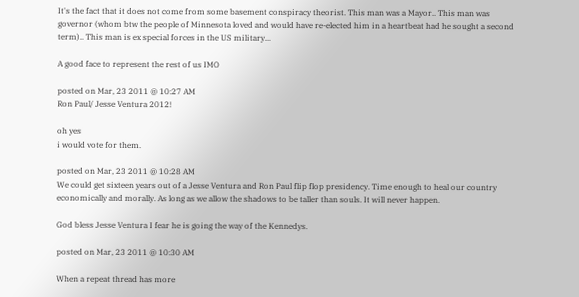It's the fact that it does not come from some basement conspiracy theorist. This man was a Mayor.. This man was governor (whom btw the people of Minnesota loved and would have re-elected him in a heartbeat had he sought a second term).. This man is ex special forces in the US military...

A good face to represent the rest of us IMO

posted on Mar, 23 2011 @ 10:27 AM
Ron Paul/ Jesse Ventura 2012!

oh yes
i would vote for them.

posted on Mar, 23 2011 @ 10:28 AM
We could get sixteen years out of a Jesse Ventura and Ron Paul flip flop presidency. Time enough to heal our country economically and morally. As long as we allow the shadows to be taller than souls. It will never happen.

God bless Jesse Ventura I fear he is going the way of the Kennedys.

posted on Mar, 23 2011 @ 10:30 AM

When a repeat thread has more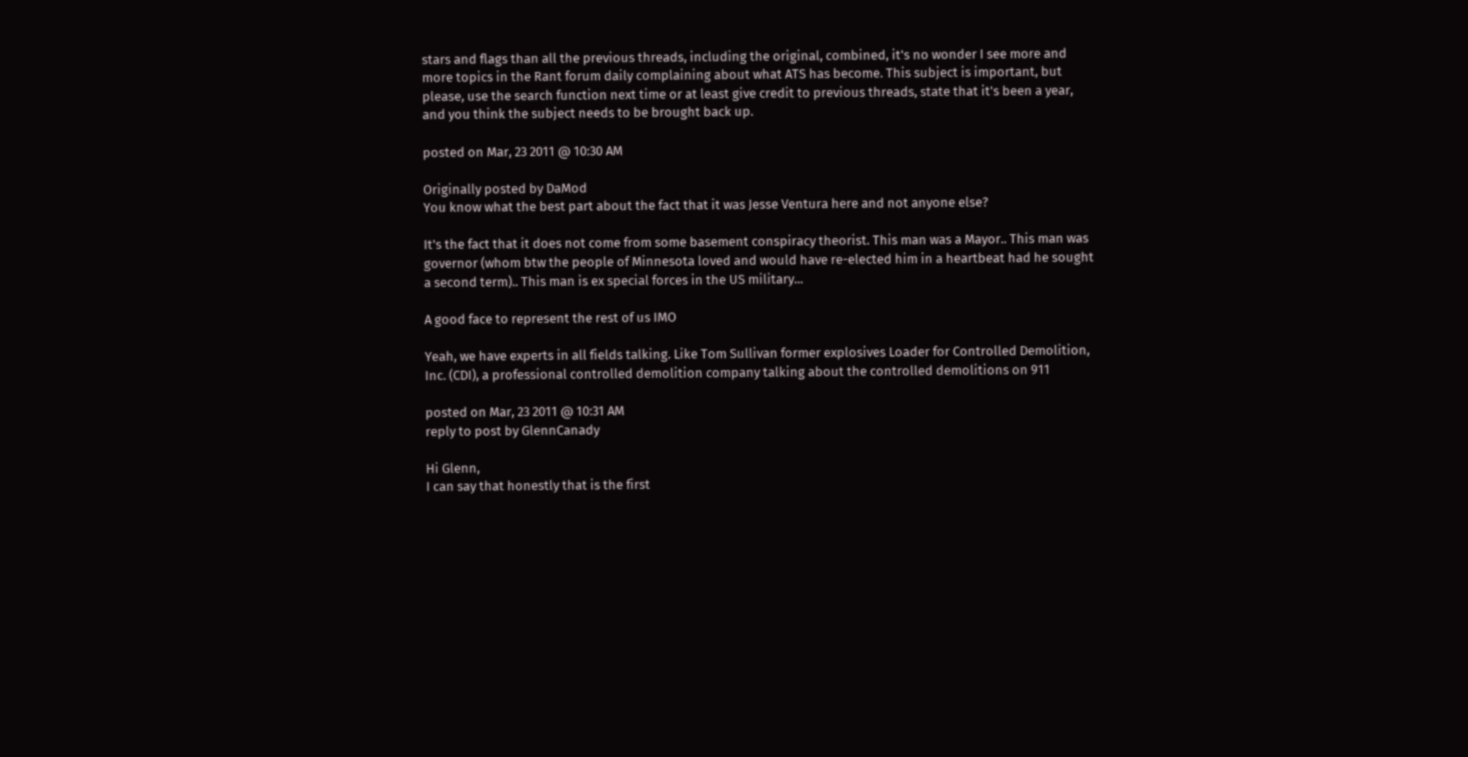stars and flags than all the previous threads, including the original, combined, it's no wonder I see more and more topics in the Rant forum daily complaining about what ATS has become. This subject is important, but please, use the search function next time or at least give credit to previous threads, state that it's been a year, and you think the subject needs to be brought back up.

posted on Mar, 23 2011 @ 10:30 AM

Originally posted by DaMod
You know what the best part about the fact that it was Jesse Ventura here and not anyone else?

It's the fact that it does not come from some basement conspiracy theorist. This man was a Mayor.. This man was governor (whom btw the people of Minnesota loved and would have re-elected him in a heartbeat had he sought a second term).. This man is ex special forces in the US military...

A good face to represent the rest of us IMO

Yeah, we have experts in all fields talking. Like Tom Sullivan former explosives Loader for Controlled Demolition, Inc. (CDI), a professional controlled demolition company talking about the controlled demolitions on 911

posted on Mar, 23 2011 @ 10:31 AM
reply to post by GlennCanady

Hi Glenn,
I can say that honestly that is the first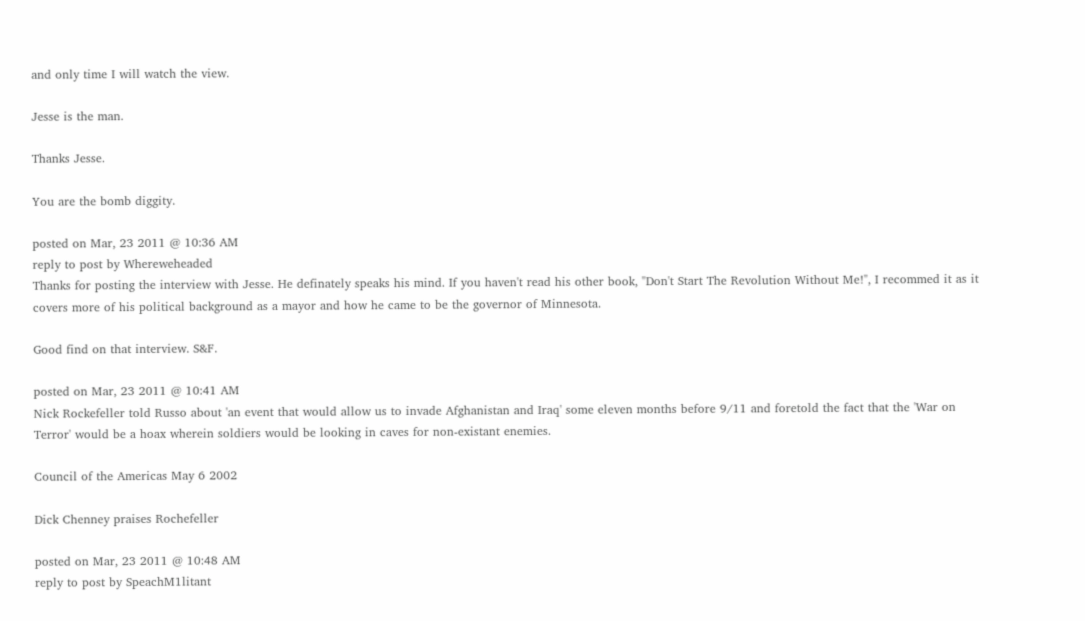and only time I will watch the view.

Jesse is the man.

Thanks Jesse.

You are the bomb diggity.

posted on Mar, 23 2011 @ 10:36 AM
reply to post by Whereweheaded
Thanks for posting the interview with Jesse. He definately speaks his mind. If you haven't read his other book, "Don't Start The Revolution Without Me!", I recommed it as it covers more of his political background as a mayor and how he came to be the governor of Minnesota.

Good find on that interview. S&F.

posted on Mar, 23 2011 @ 10:41 AM
Nick Rockefeller told Russo about 'an event that would allow us to invade Afghanistan and Iraq' some eleven months before 9/11 and foretold the fact that the 'War on Terror' would be a hoax wherein soldiers would be looking in caves for non-existant enemies.

Council of the Americas May 6 2002

Dick Chenney praises Rochefeller

posted on Mar, 23 2011 @ 10:48 AM
reply to post by SpeachM1litant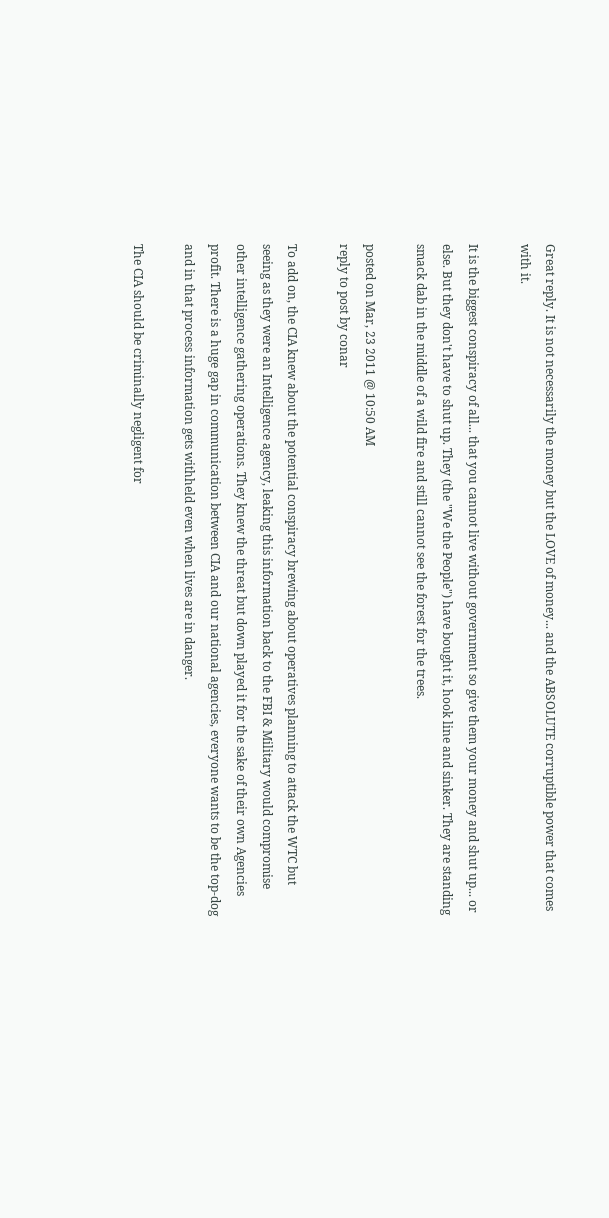Great reply. It is not necessarily the money but the LOVE of money... and the ABSOLUTE corruptible power that comes with it.

It is the biggest conspiracy of all... that you cannot live without government so give them your money and shut up... or else. But they don't have to shut up. They (the "We the People") have bought it, hook line and sinker. They are standing smack dab in the middle of a wild fire and still cannot see the forest for the trees.

posted on Mar, 23 2011 @ 10:50 AM
reply to post by conar

To add on, the CIA knew about the potential conspiracy brewing about operatives planning to attack the WTC but seeing as they were an Intelligence agency, leaking this information back to the FBI & Military would compromise other intelligence gathering operations. They knew the threat but down played it for the sake of their own Agencies profit. There is a huge gap in communication between CIA and our national agencies, everyone wants to be the top-dog and in that process information gets withheld even when lives are in danger.

The CIA should be criminally negligent for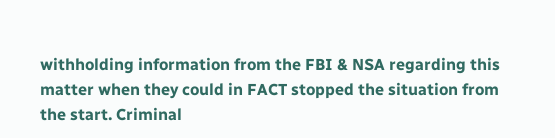withholding information from the FBI & NSA regarding this matter when they could in FACT stopped the situation from the start. Criminal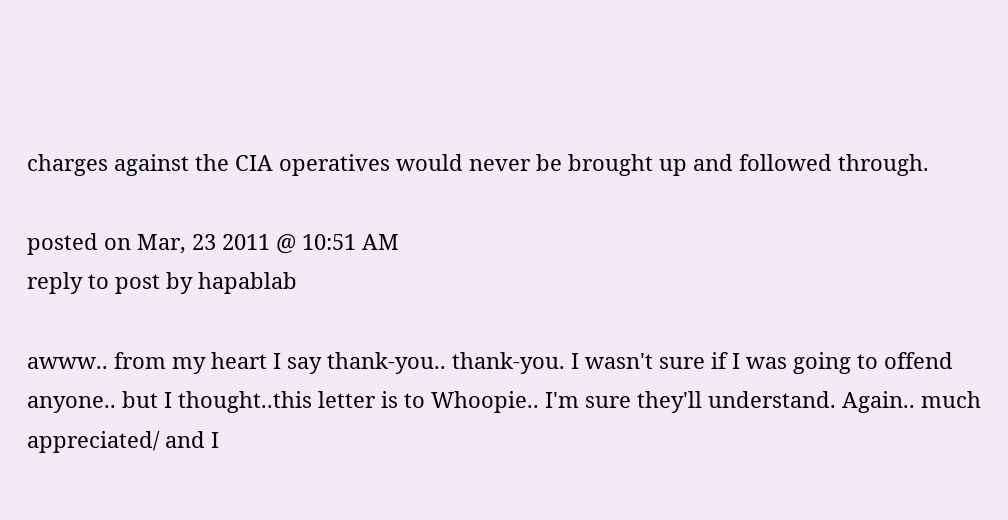charges against the CIA operatives would never be brought up and followed through.

posted on Mar, 23 2011 @ 10:51 AM
reply to post by hapablab

awww.. from my heart I say thank-you.. thank-you. I wasn't sure if I was going to offend anyone.. but I thought..this letter is to Whoopie.. I'm sure they'll understand. Again.. much appreciated/ and I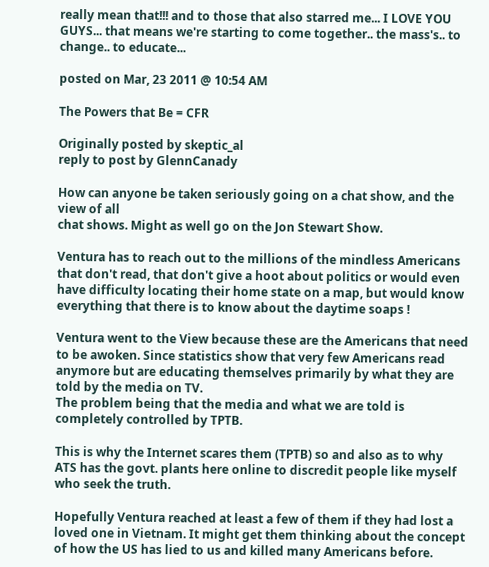really mean that!!! and to those that also starred me... I LOVE YOU GUYS... that means we're starting to come together.. the mass's.. to change.. to educate...

posted on Mar, 23 2011 @ 10:54 AM

The Powers that Be = CFR

Originally posted by skeptic_al
reply to post by GlennCanady

How can anyone be taken seriously going on a chat show, and the view of all
chat shows. Might as well go on the Jon Stewart Show.

Ventura has to reach out to the millions of the mindless Americans that don't read, that don't give a hoot about politics or would even have difficulty locating their home state on a map, but would know everything that there is to know about the daytime soaps !

Ventura went to the View because these are the Americans that need to be awoken. Since statistics show that very few Americans read anymore but are educating themselves primarily by what they are told by the media on TV.
The problem being that the media and what we are told is completely controlled by TPTB.

This is why the Internet scares them (TPTB) so and also as to why ATS has the govt. plants here online to discredit people like myself who seek the truth.

Hopefully Ventura reached at least a few of them if they had lost a loved one in Vietnam. It might get them thinking about the concept of how the US has lied to us and killed many Americans before.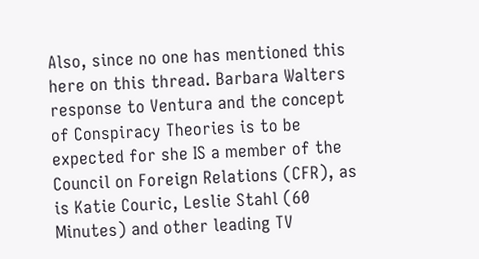Also, since no one has mentioned this here on this thread. Barbara Walters response to Ventura and the concept of Conspiracy Theories is to be expected for she IS a member of the Council on Foreign Relations (CFR), as is Katie Couric, Leslie Stahl (60 Minutes) and other leading TV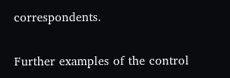correspondents.

Further examples of the control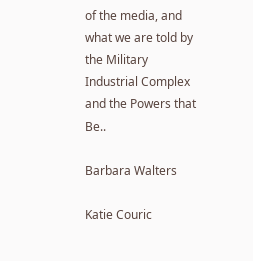of the media, and what we are told by the Military Industrial Complex and the Powers that Be..

Barbara Walters

Katie Couric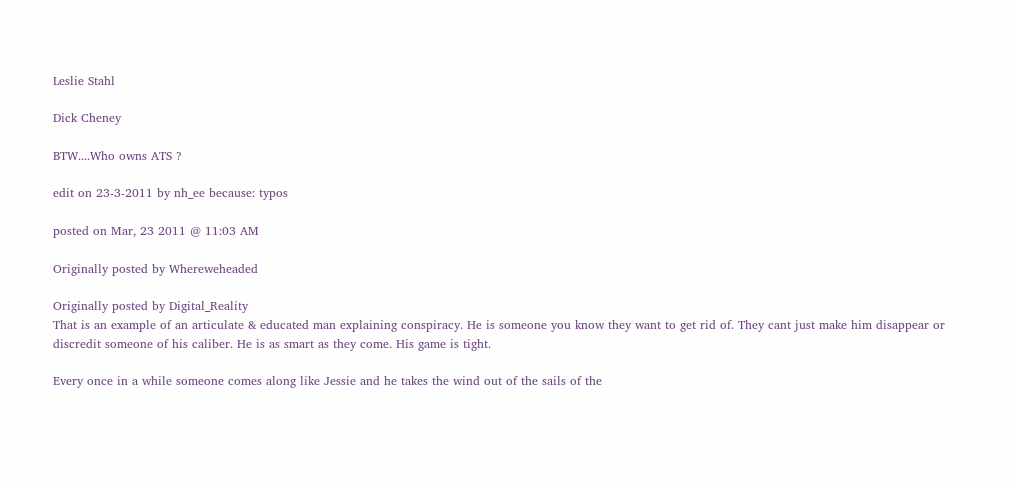Leslie Stahl

Dick Cheney

BTW....Who owns ATS ?

edit on 23-3-2011 by nh_ee because: typos

posted on Mar, 23 2011 @ 11:03 AM

Originally posted by Whereweheaded

Originally posted by Digital_Reality
That is an example of an articulate & educated man explaining conspiracy. He is someone you know they want to get rid of. They cant just make him disappear or discredit someone of his caliber. He is as smart as they come. His game is tight.

Every once in a while someone comes along like Jessie and he takes the wind out of the sails of the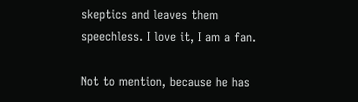skeptics and leaves them speechless. I love it, I am a fan.

Not to mention, because he has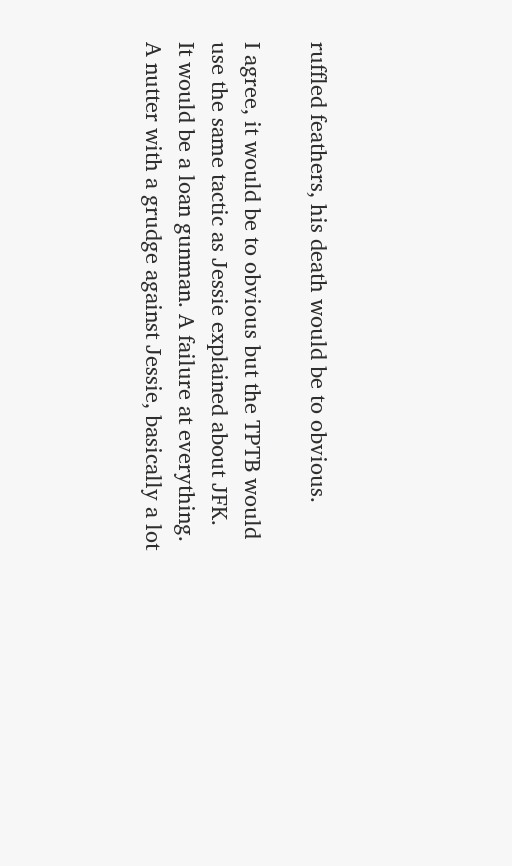ruffled feathers, his death would be to obvious.

I agree, it would be to obvious but the TPTB would use the same tactic as Jessie explained about JFK.
It would be a loan gunman. A failure at everything. A nutter with a grudge against Jessie, basically a lot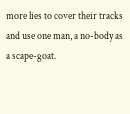more lies to cover their tracks and use one man, a no-body as a scape-goat.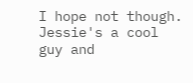I hope not though. Jessie's a cool guy and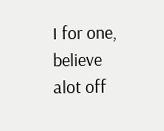I for one, believe alot off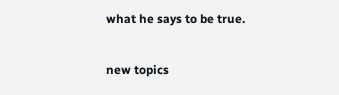what he says to be true.

new topics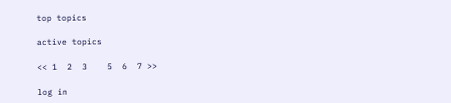top topics

active topics

<< 1  2  3    5  6  7 >>

log in